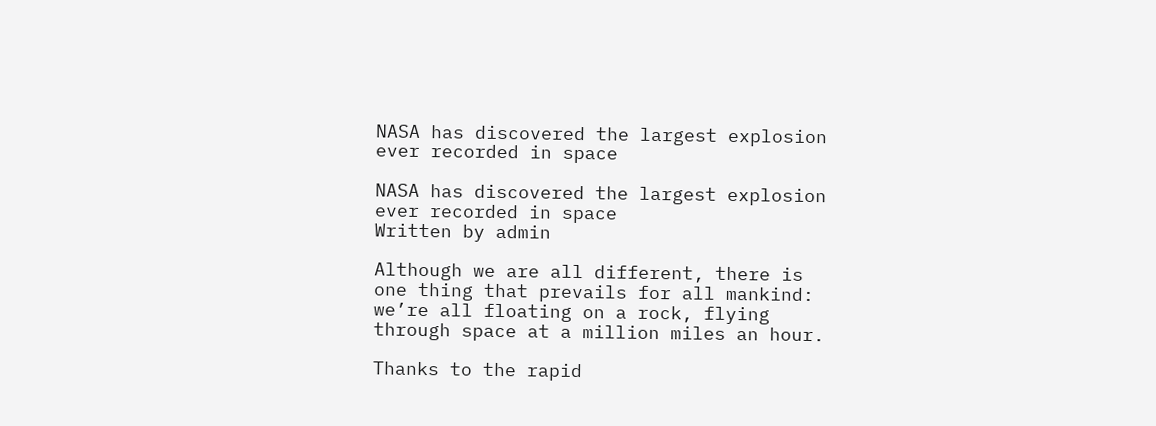NASA has discovered the largest explosion ever recorded in space

NASA has discovered the largest explosion ever recorded in space
Written by admin

Although we are all different, there is one thing that prevails for all mankind: we’re all floating on a rock, flying through space at a million miles an hour.

Thanks to the rapid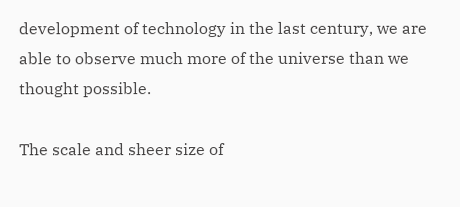development of technology in the last century, we are able to observe much more of the universe than we thought possible.

The scale and sheer size of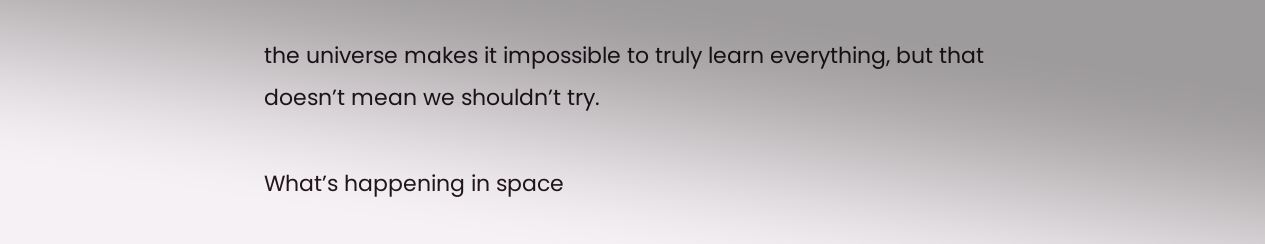the universe makes it impossible to truly learn everything, but that doesn’t mean we shouldn’t try.

What’s happening in space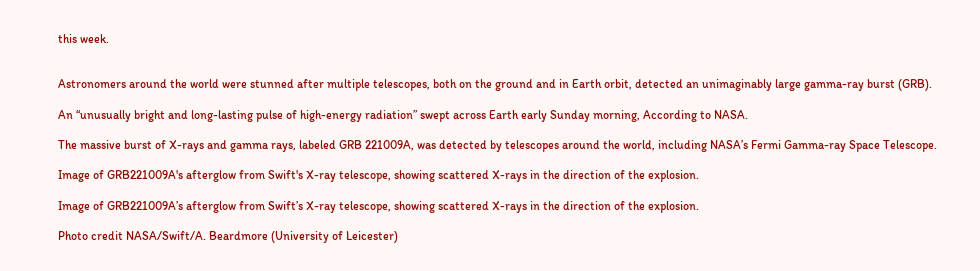this week.


Astronomers around the world were stunned after multiple telescopes, both on the ground and in Earth orbit, detected an unimaginably large gamma-ray burst (GRB).

An “unusually bright and long-lasting pulse of high-energy radiation” swept across Earth early Sunday morning, According to NASA.

The massive burst of X-rays and gamma rays, labeled GRB 221009A, was detected by telescopes around the world, including NASA’s Fermi Gamma-ray Space Telescope.

Image of GRB221009A's afterglow from Swift's X-ray telescope, showing scattered X-rays in the direction of the explosion.

Image of GRB221009A’s afterglow from Swift’s X-ray telescope, showing scattered X-rays in the direction of the explosion.

Photo credit NASA/Swift/A. Beardmore (University of Leicester)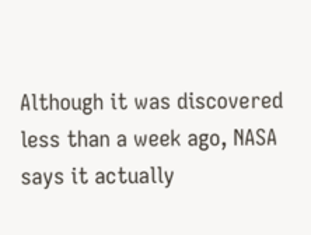Although it was discovered less than a week ago, NASA says it actually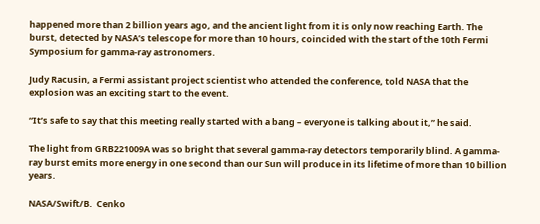happened more than 2 billion years ago, and the ancient light from it is only now reaching Earth. The burst, detected by NASA’s telescope for more than 10 hours, coincided with the start of the 10th Fermi Symposium for gamma-ray astronomers.

Judy Racusin, a Fermi assistant project scientist who attended the conference, told NASA that the explosion was an exciting start to the event.

“It’s safe to say that this meeting really started with a bang – everyone is talking about it,” he said.

The light from GRB221009A was so bright that several gamma-ray detectors temporarily blind. A gamma-ray burst emits more energy in one second than our Sun will produce in its lifetime of more than 10 billion years.

NASA/Swift/B.  Cenko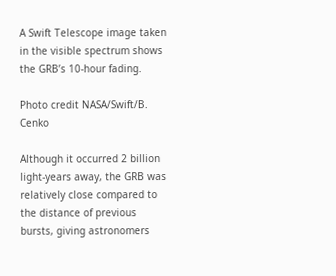A Swift Telescope image taken in the visible spectrum shows the GRB’s 10-hour fading.

Photo credit NASA/Swift/B. Cenko

Although it occurred 2 billion light-years away, the GRB was relatively close compared to the distance of previous bursts, giving astronomers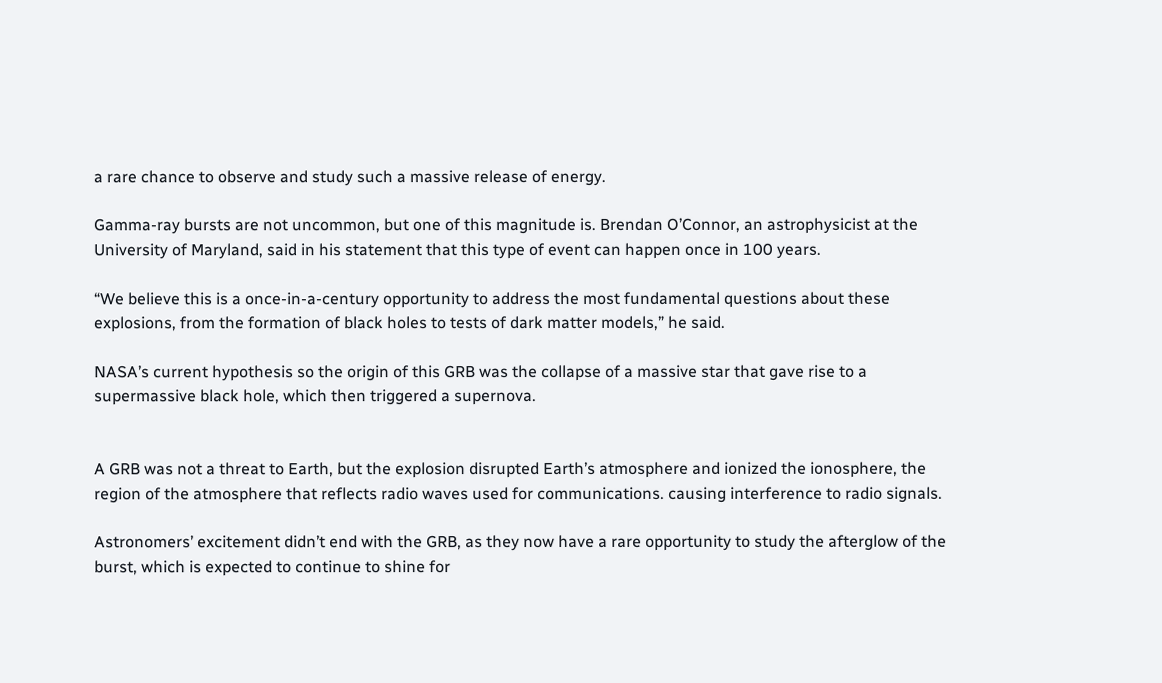a rare chance to observe and study such a massive release of energy.

Gamma-ray bursts are not uncommon, but one of this magnitude is. Brendan O’Connor, an astrophysicist at the University of Maryland, said in his statement that this type of event can happen once in 100 years.

“We believe this is a once-in-a-century opportunity to address the most fundamental questions about these explosions, from the formation of black holes to tests of dark matter models,” he said.

NASA’s current hypothesis so the origin of this GRB was the collapse of a massive star that gave rise to a supermassive black hole, which then triggered a supernova.


A GRB was not a threat to Earth, but the explosion disrupted Earth’s atmosphere and ionized the ionosphere, the region of the atmosphere that reflects radio waves used for communications. causing interference to radio signals.

Astronomers’ excitement didn’t end with the GRB, as they now have a rare opportunity to study the afterglow of the burst, which is expected to continue to shine for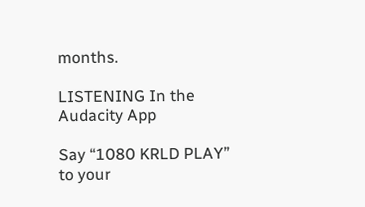months.

LISTENING In the Audacity App

Say “1080 KRLD PLAY” to your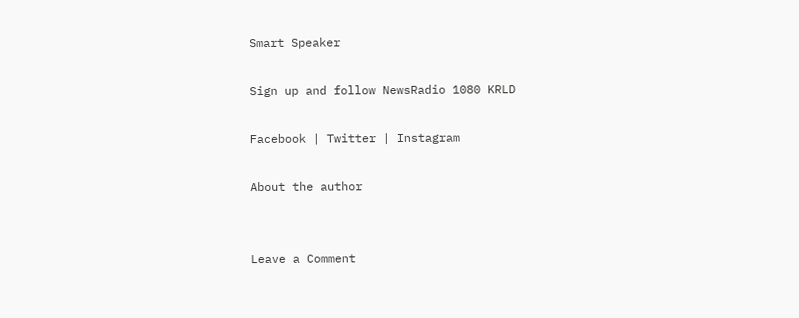Smart Speaker

Sign up and follow NewsRadio 1080 KRLD

Facebook | Twitter | Instagram

About the author


Leave a Comment